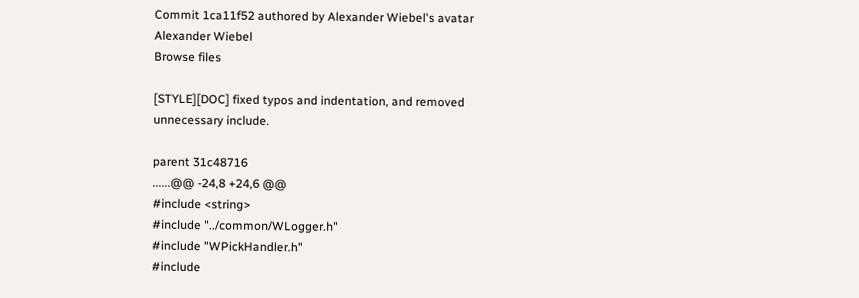Commit 1ca11f52 authored by Alexander Wiebel's avatar Alexander Wiebel
Browse files

[STYLE][DOC] fixed typos and indentation, and removed unnecessary include.

parent 31c48716
......@@ -24,8 +24,6 @@
#include <string>
#include "../common/WLogger.h"
#include "WPickHandler.h"
#include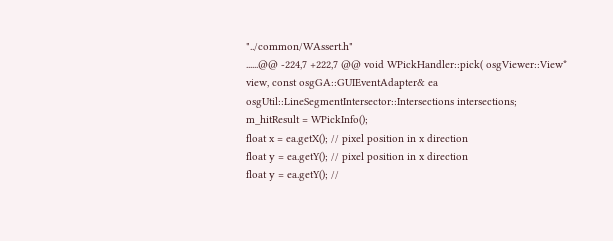"../common/WAssert.h"
......@@ -224,7 +222,7 @@ void WPickHandler::pick( osgViewer::View* view, const osgGA::GUIEventAdapter& ea
osgUtil::LineSegmentIntersector::Intersections intersections;
m_hitResult = WPickInfo();
float x = ea.getX(); // pixel position in x direction
float y = ea.getY(); // pixel position in x direction
float y = ea.getY(); //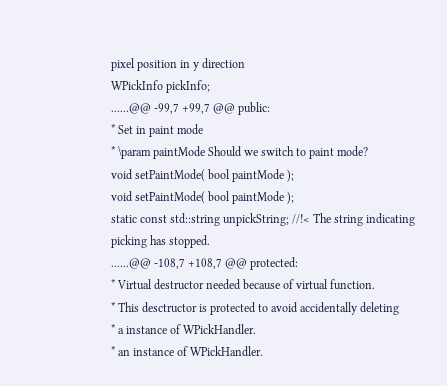pixel position in y direction
WPickInfo pickInfo;
......@@ -99,7 +99,7 @@ public:
* Set in paint mode
* \param paintMode Should we switch to paint mode?
void setPaintMode( bool paintMode );
void setPaintMode( bool paintMode );
static const std::string unpickString; //!< The string indicating picking has stopped.
......@@ -108,7 +108,7 @@ protected:
* Virtual destructor needed because of virtual function.
* This desctructor is protected to avoid accidentally deleting
* a instance of WPickHandler.
* an instance of WPickHandler.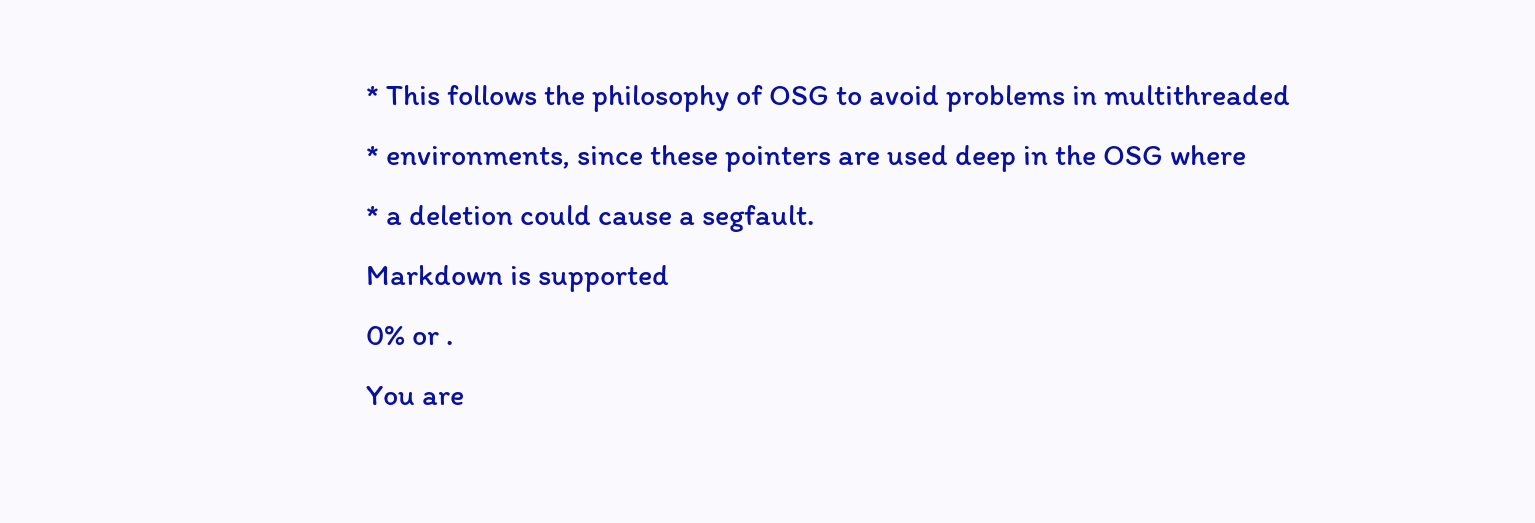* This follows the philosophy of OSG to avoid problems in multithreaded
* environments, since these pointers are used deep in the OSG where
* a deletion could cause a segfault.
Markdown is supported
0% or .
You are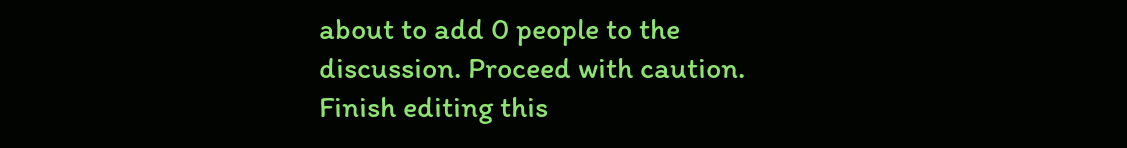about to add 0 people to the discussion. Proceed with caution.
Finish editing this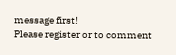message first!
Please register or to comment